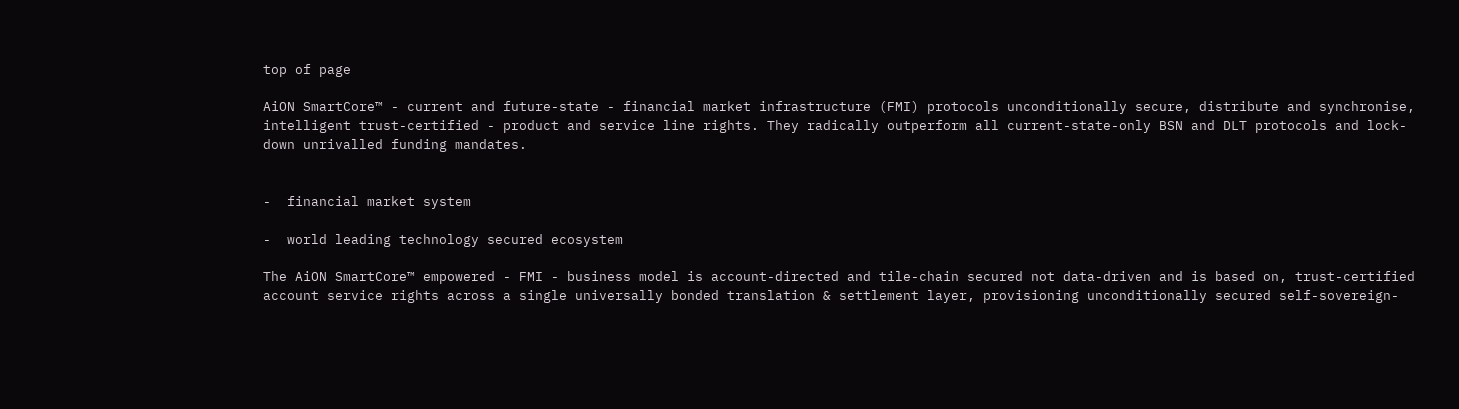top of page

AiON SmartCore™ - current and future-state - financial market infrastructure (FMI) protocols unconditionally secure, distribute and synchronise, intelligent trust-certified - product and service line rights. They radically outperform all current-state-only BSN and DLT protocols and lock-down unrivalled funding mandates.


-  financial market system

-  world leading technology secured ecosystem

The AiON SmartCore™ empowered - FMI - business model is account-directed and tile-chain secured not data-driven and is based on, trust-certified account service rights across a single universally bonded translation & settlement layer, provisioning unconditionally secured self-sovereign-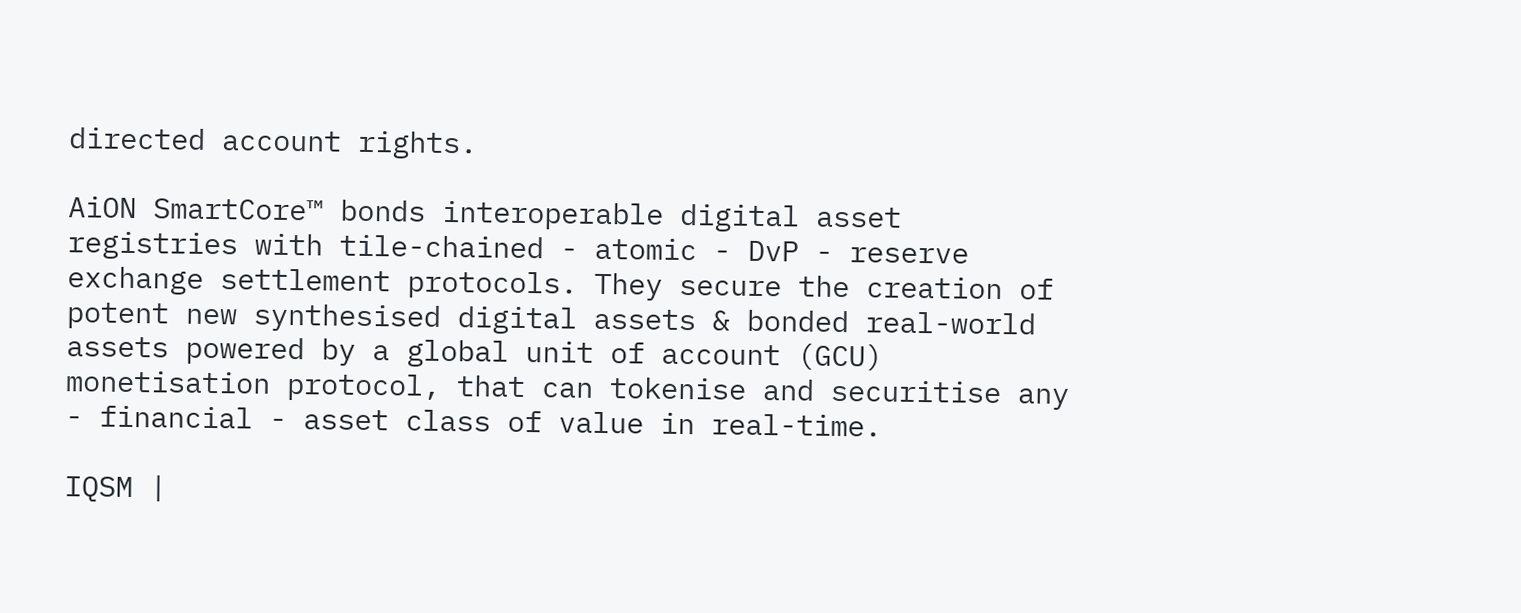directed account rights.

AiON SmartCore™ bonds interoperable digital asset registries with tile-chained - atomic - DvP - reserve exchange settlement protocols. They secure the creation of potent new synthesised digital assets & bonded real-world assets powered by a global unit of account (GCU) monetisation protocol, that can tokenise and securitise any - financial - asset class of value in real-time.

IQSM |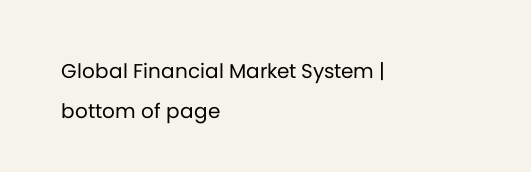Global Financial Market System |
bottom of page